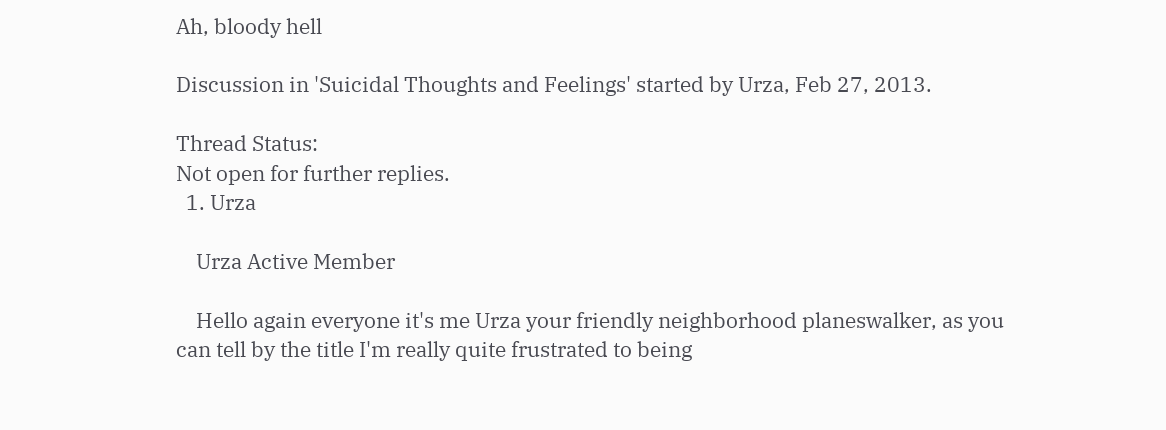Ah, bloody hell

Discussion in 'Suicidal Thoughts and Feelings' started by Urza, Feb 27, 2013.

Thread Status:
Not open for further replies.
  1. Urza

    Urza Active Member

    Hello again everyone it's me Urza your friendly neighborhood planeswalker, as you can tell by the title I'm really quite frustrated to being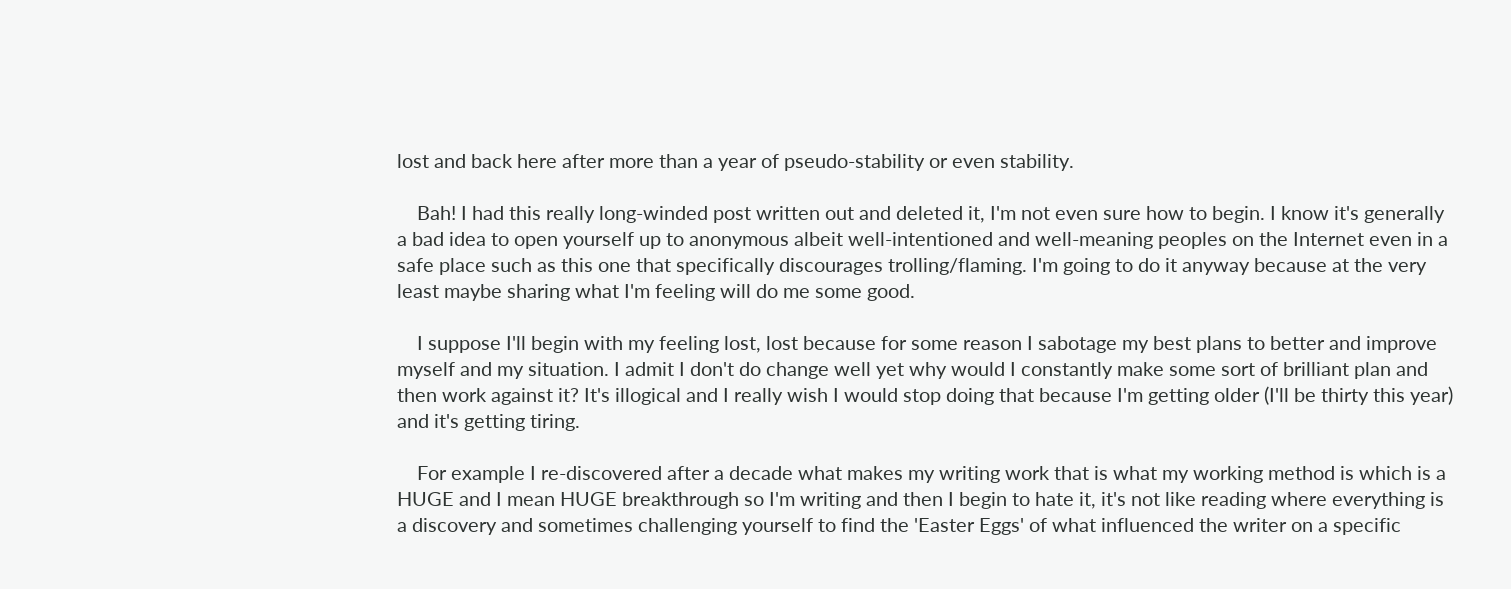lost and back here after more than a year of pseudo-stability or even stability.

    Bah! I had this really long-winded post written out and deleted it, I'm not even sure how to begin. I know it's generally a bad idea to open yourself up to anonymous albeit well-intentioned and well-meaning peoples on the Internet even in a safe place such as this one that specifically discourages trolling/flaming. I'm going to do it anyway because at the very least maybe sharing what I'm feeling will do me some good.

    I suppose I'll begin with my feeling lost, lost because for some reason I sabotage my best plans to better and improve myself and my situation. I admit I don't do change well yet why would I constantly make some sort of brilliant plan and then work against it? It's illogical and I really wish I would stop doing that because I'm getting older (I'll be thirty this year) and it's getting tiring.

    For example I re-discovered after a decade what makes my writing work that is what my working method is which is a HUGE and I mean HUGE breakthrough so I'm writing and then I begin to hate it, it's not like reading where everything is a discovery and sometimes challenging yourself to find the 'Easter Eggs' of what influenced the writer on a specific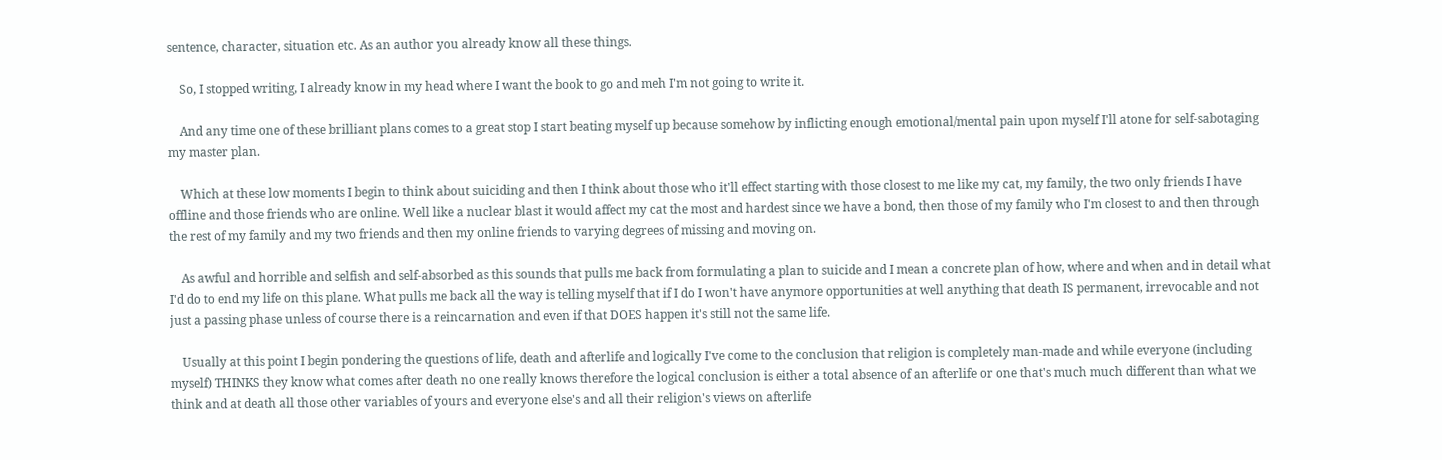sentence, character, situation etc. As an author you already know all these things.

    So, I stopped writing, I already know in my head where I want the book to go and meh I'm not going to write it.

    And any time one of these brilliant plans comes to a great stop I start beating myself up because somehow by inflicting enough emotional/mental pain upon myself I'll atone for self-sabotaging my master plan.

    Which at these low moments I begin to think about suiciding and then I think about those who it'll effect starting with those closest to me like my cat, my family, the two only friends I have offline and those friends who are online. Well like a nuclear blast it would affect my cat the most and hardest since we have a bond, then those of my family who I'm closest to and then through the rest of my family and my two friends and then my online friends to varying degrees of missing and moving on.

    As awful and horrible and selfish and self-absorbed as this sounds that pulls me back from formulating a plan to suicide and I mean a concrete plan of how, where and when and in detail what I'd do to end my life on this plane. What pulls me back all the way is telling myself that if I do I won't have anymore opportunities at well anything that death IS permanent, irrevocable and not just a passing phase unless of course there is a reincarnation and even if that DOES happen it's still not the same life.

    Usually at this point I begin pondering the questions of life, death and afterlife and logically I've come to the conclusion that religion is completely man-made and while everyone (including myself) THINKS they know what comes after death no one really knows therefore the logical conclusion is either a total absence of an afterlife or one that's much much different than what we think and at death all those other variables of yours and everyone else's and all their religion's views on afterlife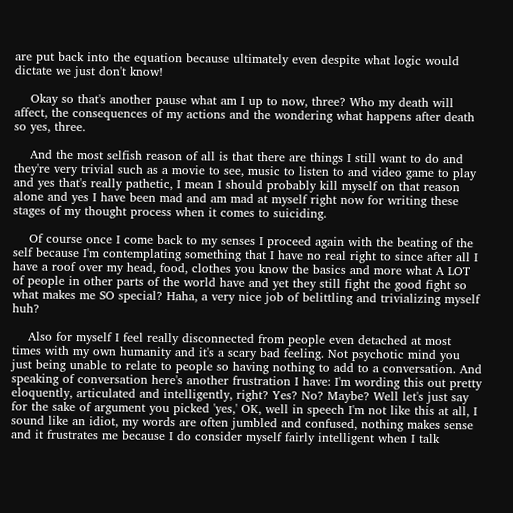are put back into the equation because ultimately even despite what logic would dictate we just don't know!

    Okay so that's another pause what am I up to now, three? Who my death will affect, the consequences of my actions and the wondering what happens after death so yes, three.

    And the most selfish reason of all is that there are things I still want to do and they're very trivial such as a movie to see, music to listen to and video game to play and yes that's really pathetic, I mean I should probably kill myself on that reason alone and yes I have been mad and am mad at myself right now for writing these stages of my thought process when it comes to suiciding.

    Of course once I come back to my senses I proceed again with the beating of the self because I'm contemplating something that I have no real right to since after all I have a roof over my head, food, clothes you know the basics and more what A LOT of people in other parts of the world have and yet they still fight the good fight so what makes me SO special? Haha, a very nice job of belittling and trivializing myself huh?

    Also for myself I feel really disconnected from people even detached at most times with my own humanity and it's a scary bad feeling. Not psychotic mind you just being unable to relate to people so having nothing to add to a conversation. And speaking of conversation here's another frustration I have: I'm wording this out pretty eloquently, articulated and intelligently, right? Yes? No? Maybe? Well let's just say for the sake of argument you picked 'yes,' OK, well in speech I'm not like this at all, I sound like an idiot, my words are often jumbled and confused, nothing makes sense and it frustrates me because I do consider myself fairly intelligent when I talk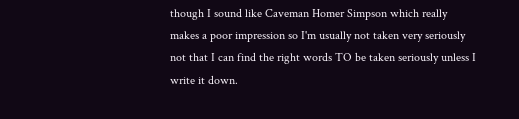though I sound like Caveman Homer Simpson which really makes a poor impression so I'm usually not taken very seriously not that I can find the right words TO be taken seriously unless I write it down.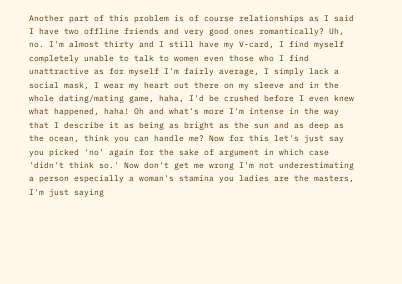Another part of this problem is of course relationships as I said I have two offline friends and very good ones romantically? Uh, no. I'm almost thirty and I still have my V-card, I find myself completely unable to talk to women even those who I find unattractive as for myself I'm fairly average, I simply lack a social mask, I wear my heart out there on my sleeve and in the whole dating/mating game, haha, I'd be crushed before I even knew what happened, haha! Oh and what's more I'm intense in the way that I describe it as being as bright as the sun and as deep as the ocean, think you can handle me? Now for this let's just say you picked 'no' again for the sake of argument in which case 'didn't think so.' Now don't get me wrong I'm not underestimating a person especially a woman's stamina you ladies are the masters, I'm just saying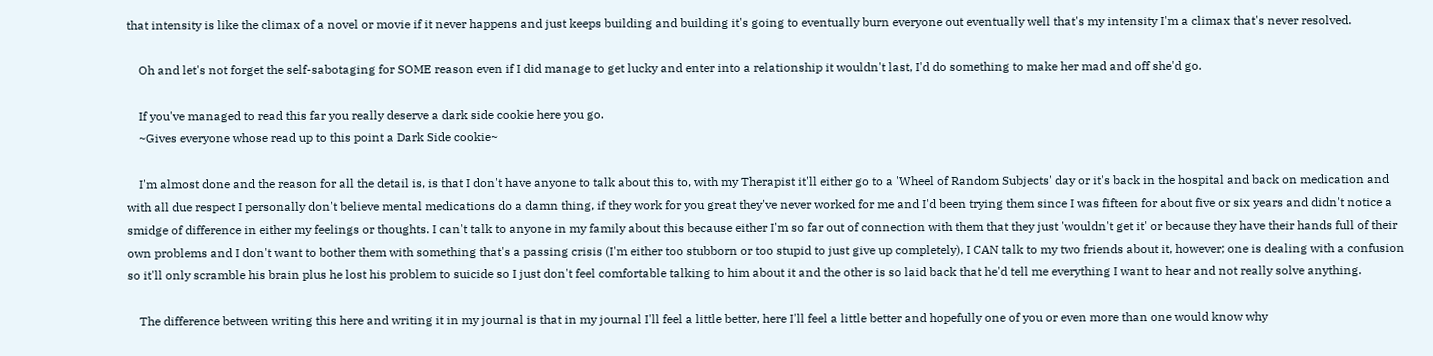that intensity is like the climax of a novel or movie if it never happens and just keeps building and building it's going to eventually burn everyone out eventually well that's my intensity I'm a climax that's never resolved.

    Oh and let's not forget the self-sabotaging for SOME reason even if I did manage to get lucky and enter into a relationship it wouldn't last, I'd do something to make her mad and off she'd go.

    If you've managed to read this far you really deserve a dark side cookie here you go.
    ~Gives everyone whose read up to this point a Dark Side cookie~

    I'm almost done and the reason for all the detail is, is that I don't have anyone to talk about this to, with my Therapist it'll either go to a 'Wheel of Random Subjects' day or it's back in the hospital and back on medication and with all due respect I personally don't believe mental medications do a damn thing, if they work for you great they've never worked for me and I'd been trying them since I was fifteen for about five or six years and didn't notice a smidge of difference in either my feelings or thoughts. I can't talk to anyone in my family about this because either I'm so far out of connection with them that they just 'wouldn't get it' or because they have their hands full of their own problems and I don't want to bother them with something that's a passing crisis (I'm either too stubborn or too stupid to just give up completely), I CAN talk to my two friends about it, however; one is dealing with a confusion so it'll only scramble his brain plus he lost his problem to suicide so I just don't feel comfortable talking to him about it and the other is so laid back that he'd tell me everything I want to hear and not really solve anything.

    The difference between writing this here and writing it in my journal is that in my journal I'll feel a little better, here I'll feel a little better and hopefully one of you or even more than one would know why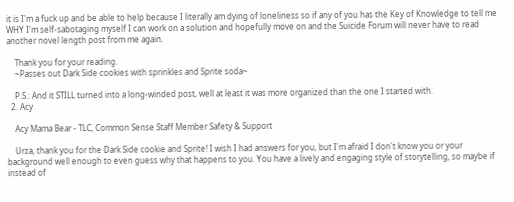it is I'm a fuck up and be able to help because I literally am dying of loneliness so if any of you has the Key of Knowledge to tell me WHY I'm self-sabotaging myself I can work on a solution and hopefully move on and the Suicide Forum will never have to read another novel length post from me again.

    Thank you for your reading.
    ~Passes out Dark Side cookies with sprinkles and Sprite soda~

    P.S.: And it STILL turned into a long-winded post, well at least it was more organized than the one I started with.
  2. Acy

    Acy Mama Bear - TLC, Common Sense Staff Member Safety & Support

    Urza, thank you for the Dark Side cookie and Sprite! I wish I had answers for you, but I'm afraid I don't know you or your background well enough to even guess why that happens to you. You have a lively and engaging style of storytelling, so maybe if instead of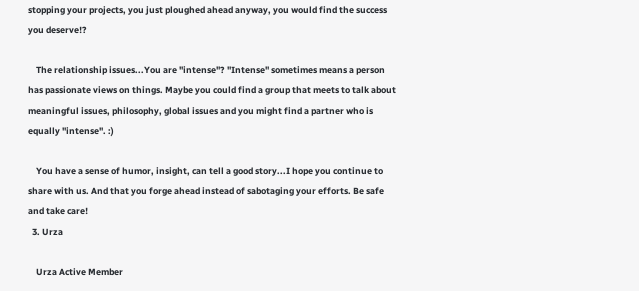stopping your projects, you just ploughed ahead anyway, you would find the success you deserve!?

    The relationship issues...You are "intense"? "Intense" sometimes means a person has passionate views on things. Maybe you could find a group that meets to talk about meaningful issues, philosophy, global issues and you might find a partner who is equally "intense". :)

    You have a sense of humor, insight, can tell a good story...I hope you continue to share with us. And that you forge ahead instead of sabotaging your efforts. Be safe and take care!
  3. Urza

    Urza Active Member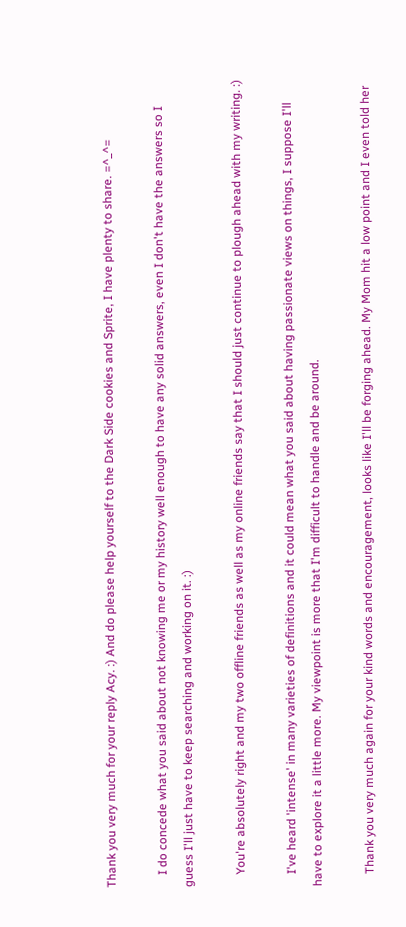Thank you very much for your reply Acy. :) And do please help yourself to the Dark Side cookies and Sprite, I have plenty to share. =^_^=

    I do concede what you said about not knowing me or my history well enough to have any solid answers, even I don't have the answers so I guess I'll just have to keep searching and working on it. :)

    You're absolutely right and my two offline friends as well as my online friends say that I should just continue to plough ahead with my writing. :)

    I've heard 'intense' in many varieties of definitions and it could mean what you said about having passionate views on things, I suppose I'll have to explore it a little more. My viewpoint is more that I'm difficult to handle and be around.

    Thank you very much again for your kind words and encouragement, looks like I'll be forging ahead. My Mom hit a low point and I even told her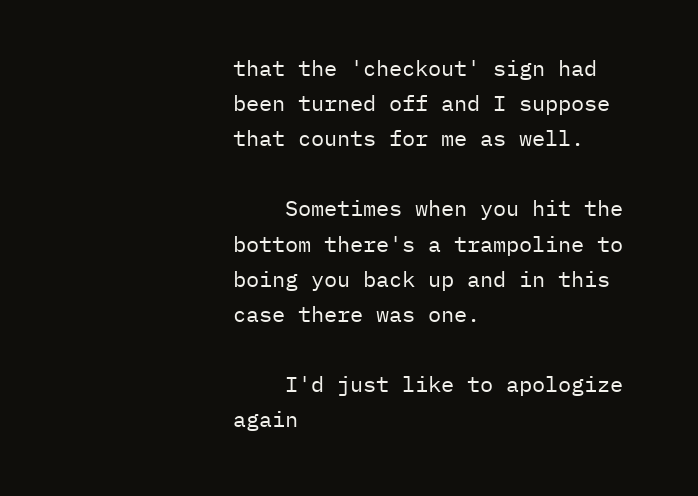that the 'checkout' sign had been turned off and I suppose that counts for me as well.

    Sometimes when you hit the bottom there's a trampoline to boing you back up and in this case there was one.

    I'd just like to apologize again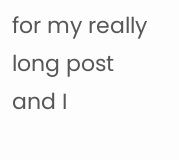for my really long post and I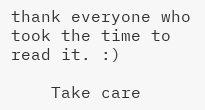thank everyone who took the time to read it. :)

    Take care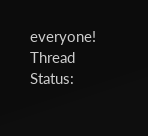everyone!
Thread Status: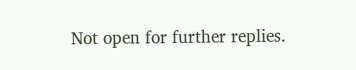Not open for further replies.